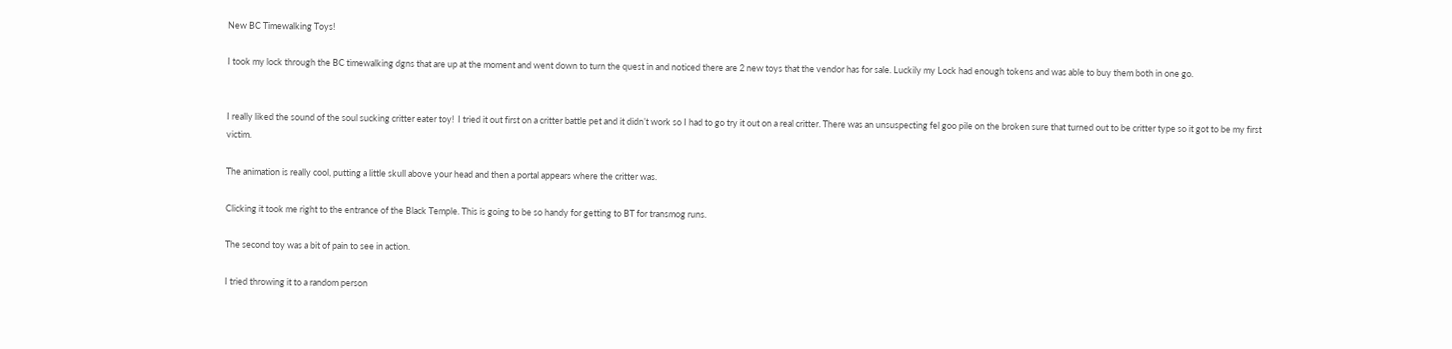New BC Timewalking Toys!

I took my lock through the BC timewalking dgns that are up at the moment and went down to turn the quest in and noticed there are 2 new toys that the vendor has for sale. Luckily my Lock had enough tokens and was able to buy them both in one go.


I really liked the sound of the soul sucking critter eater toy!  I tried it out first on a critter battle pet and it didn’t work so I had to go try it out on a real critter. There was an unsuspecting fel goo pile on the broken sure that turned out to be critter type so it got to be my first victim.

The animation is really cool, putting a little skull above your head and then a portal appears where the critter was.

Clicking it took me right to the entrance of the Black Temple. This is going to be so handy for getting to BT for transmog runs.

The second toy was a bit of pain to see in action.

I tried throwing it to a random person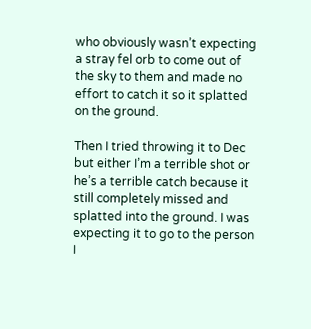who obviously wasn’t expecting a stray fel orb to come out of the sky to them and made no effort to catch it so it splatted on the ground.

Then I tried throwing it to Dec but either I’m a terrible shot or he’s a terrible catch because it still completely missed and splatted into the ground. I was expecting it to go to the person I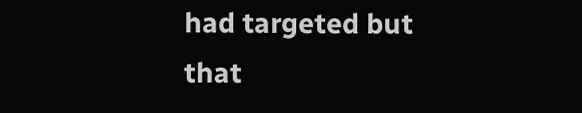had targeted but that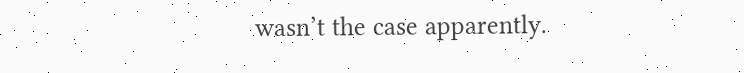wasn’t the case apparently.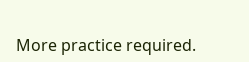More practice required.